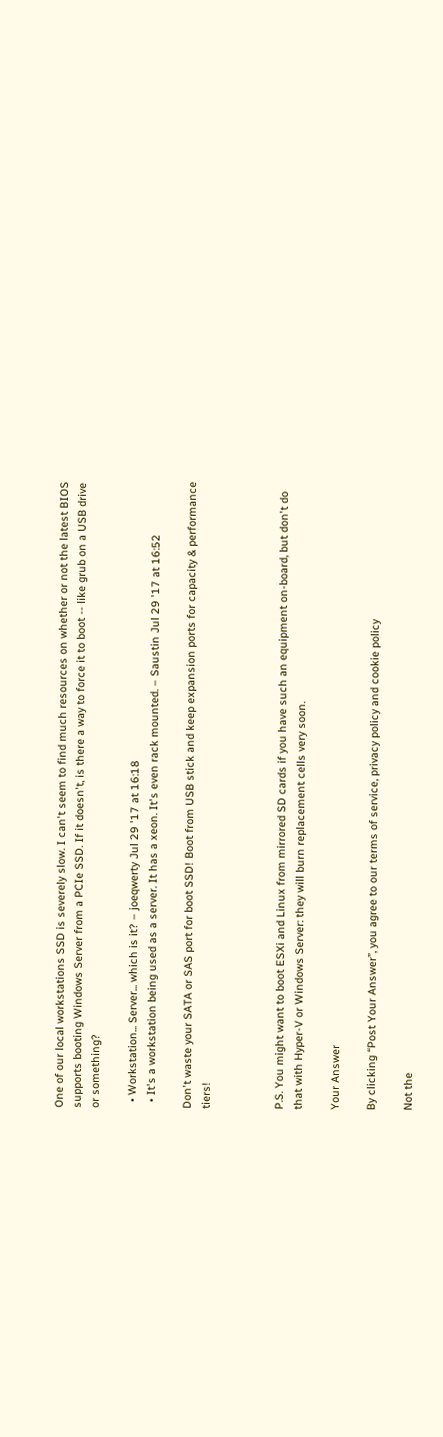One of our local workstations SSD is severely slow. I can't seem to find much resources on whether or not the latest BIOS supports booting Windows Server from a PCIe SSD. If it doesn't, is there a way to force it to boot -- like grub on a USB drive or something?

  • Workstation... Server... which is it? – joeqwerty Jul 29 '17 at 16:18
  • It's a workstation being used as a server. It has a xeon. It's even rack mounted. – Saustin Jul 29 '17 at 16:52

Don't waste your SATA or SAS port for boot SSD! Boot from USB stick and keep expansion ports for capacity & performance tiers!



P.S. You might want to boot ESXi and Linux from mirrored SD cards if you have such an equipment on-board, but don't do that with Hyper-V or Windows Server: they will burn replacement cells very soon.

Your Answer

By clicking “Post Your Answer”, you agree to our terms of service, privacy policy and cookie policy

Not the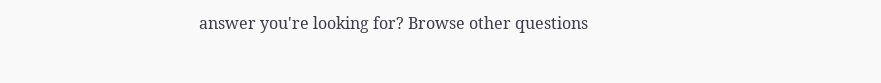answer you're looking for? Browse other questions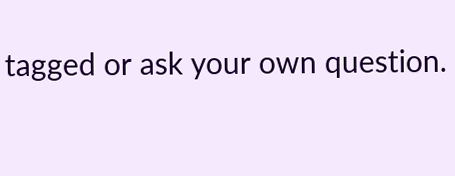tagged or ask your own question.